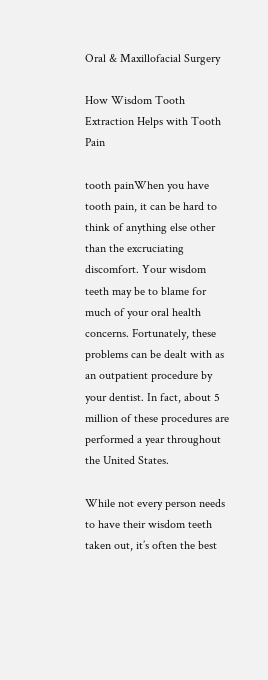Oral & Maxillofacial Surgery

How Wisdom Tooth Extraction Helps with Tooth Pain

tooth painWhen you have tooth pain, it can be hard to think of anything else other than the excruciating discomfort. Your wisdom teeth may be to blame for much of your oral health concerns. Fortunately, these problems can be dealt with as an outpatient procedure by your dentist. In fact, about 5 million of these procedures are performed a year throughout the United States.

While not every person needs to have their wisdom teeth taken out, it’s often the best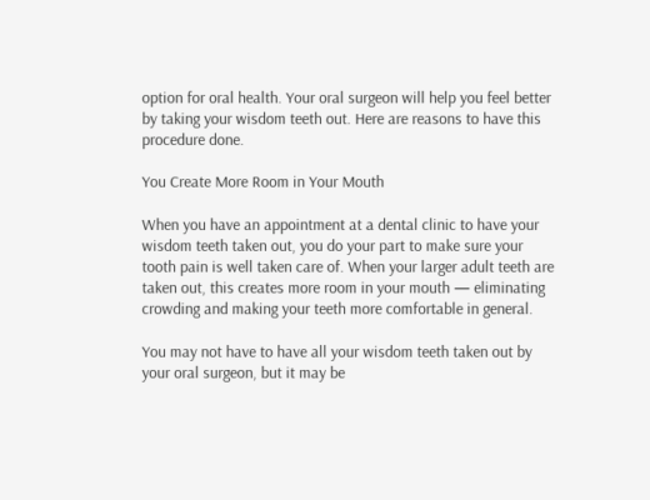option for oral health. Your oral surgeon will help you feel better by taking your wisdom teeth out. Here are reasons to have this procedure done.

You Create More Room in Your Mouth

When you have an appointment at a dental clinic to have your wisdom teeth taken out, you do your part to make sure your tooth pain is well taken care of. When your larger adult teeth are taken out, this creates more room in your mouth — eliminating crowding and making your teeth more comfortable in general.

You may not have to have all your wisdom teeth taken out by your oral surgeon, but it may be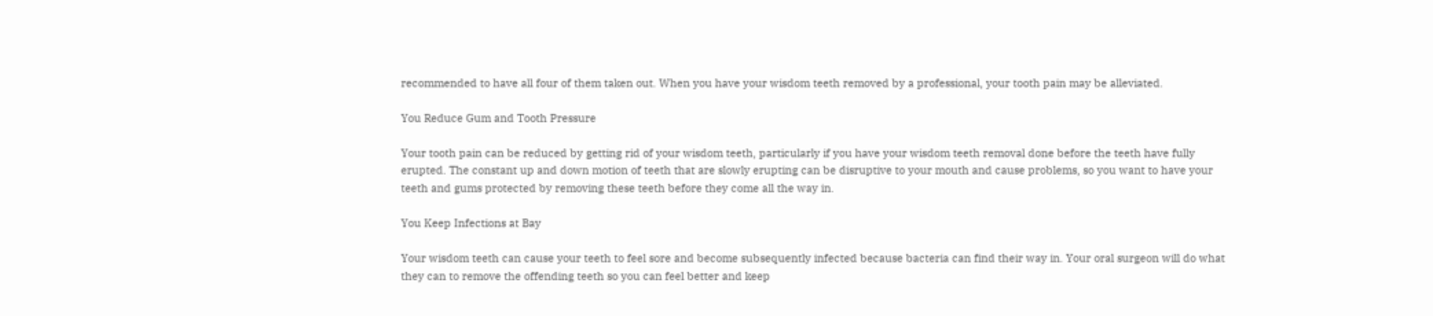recommended to have all four of them taken out. When you have your wisdom teeth removed by a professional, your tooth pain may be alleviated.

You Reduce Gum and Tooth Pressure

Your tooth pain can be reduced by getting rid of your wisdom teeth, particularly if you have your wisdom teeth removal done before the teeth have fully erupted. The constant up and down motion of teeth that are slowly erupting can be disruptive to your mouth and cause problems, so you want to have your teeth and gums protected by removing these teeth before they come all the way in.

You Keep Infections at Bay

Your wisdom teeth can cause your teeth to feel sore and become subsequently infected because bacteria can find their way in. Your oral surgeon will do what they can to remove the offending teeth so you can feel better and keep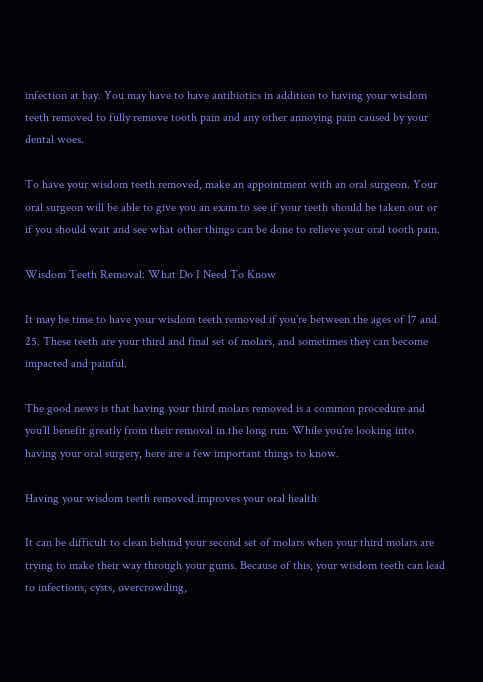infection at bay. You may have to have antibiotics in addition to having your wisdom teeth removed to fully remove tooth pain and any other annoying pain caused by your dental woes.

To have your wisdom teeth removed, make an appointment with an oral surgeon. Your oral surgeon will be able to give you an exam to see if your teeth should be taken out or if you should wait and see what other things can be done to relieve your oral tooth pain.

Wisdom Teeth Removal: What Do I Need To Know

It may be time to have your wisdom teeth removed if you’re between the ages of 17 and 25. These teeth are your third and final set of molars, and sometimes they can become impacted and painful.

The good news is that having your third molars removed is a common procedure and you’ll benefit greatly from their removal in the long run. While you’re looking into having your oral surgery, here are a few important things to know.

Having your wisdom teeth removed improves your oral health

It can be difficult to clean behind your second set of molars when your third molars are trying to make their way through your gums. Because of this, your wisdom teeth can lead to infections, cysts, overcrowding,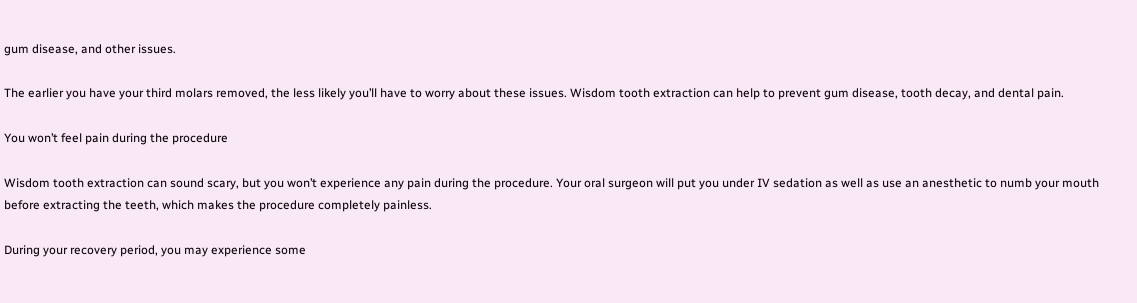gum disease, and other issues.

The earlier you have your third molars removed, the less likely you’ll have to worry about these issues. Wisdom tooth extraction can help to prevent gum disease, tooth decay, and dental pain.

You won’t feel pain during the procedure

Wisdom tooth extraction can sound scary, but you won’t experience any pain during the procedure. Your oral surgeon will put you under IV sedation as well as use an anesthetic to numb your mouth before extracting the teeth, which makes the procedure completely painless.

During your recovery period, you may experience some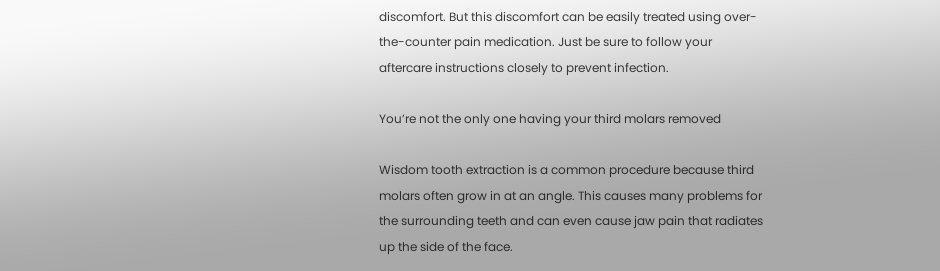discomfort. But this discomfort can be easily treated using over-the-counter pain medication. Just be sure to follow your aftercare instructions closely to prevent infection.

You’re not the only one having your third molars removed

Wisdom tooth extraction is a common procedure because third molars often grow in at an angle. This causes many problems for the surrounding teeth and can even cause jaw pain that radiates up the side of the face.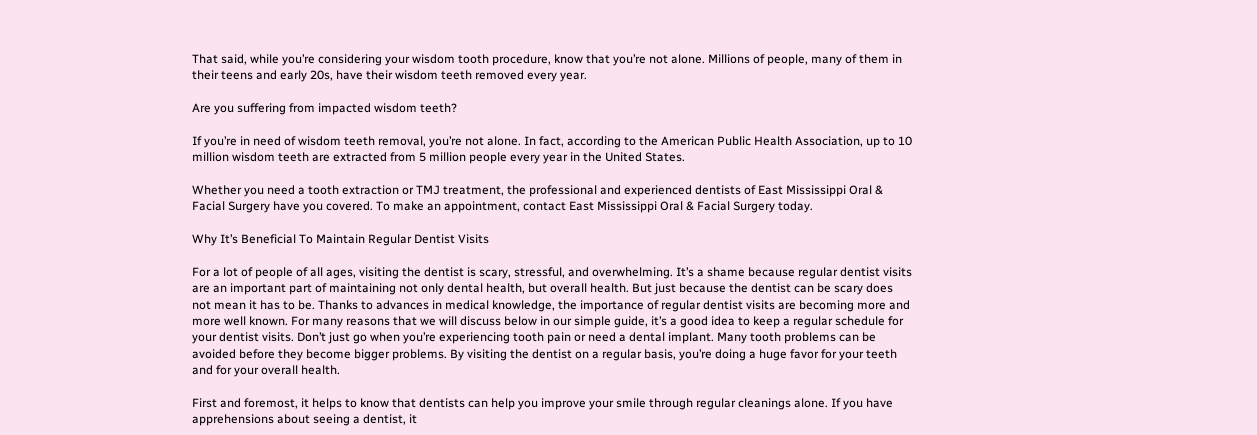That said, while you’re considering your wisdom tooth procedure, know that you’re not alone. Millions of people, many of them in their teens and early 20s, have their wisdom teeth removed every year.

Are you suffering from impacted wisdom teeth?

If you’re in need of wisdom teeth removal, you’re not alone. In fact, according to the American Public Health Association, up to 10 million wisdom teeth are extracted from 5 million people every year in the United States.

Whether you need a tooth extraction or TMJ treatment, the professional and experienced dentists of East Mississippi Oral & Facial Surgery have you covered. To make an appointment, contact East Mississippi Oral & Facial Surgery today.

Why It’s Beneficial To Maintain Regular Dentist Visits

For a lot of people of all ages, visiting the dentist is scary, stressful, and overwhelming. It’s a shame because regular dentist visits are an important part of maintaining not only dental health, but overall health. But just because the dentist can be scary does not mean it has to be. Thanks to advances in medical knowledge, the importance of regular dentist visits are becoming more and more well known. For many reasons that we will discuss below in our simple guide, it’s a good idea to keep a regular schedule for your dentist visits. Don’t just go when you’re experiencing tooth pain or need a dental implant. Many tooth problems can be avoided before they become bigger problems. By visiting the dentist on a regular basis, you’re doing a huge favor for your teeth and for your overall health.

First and foremost, it helps to know that dentists can help you improve your smile through regular cleanings alone. If you have apprehensions about seeing a dentist, it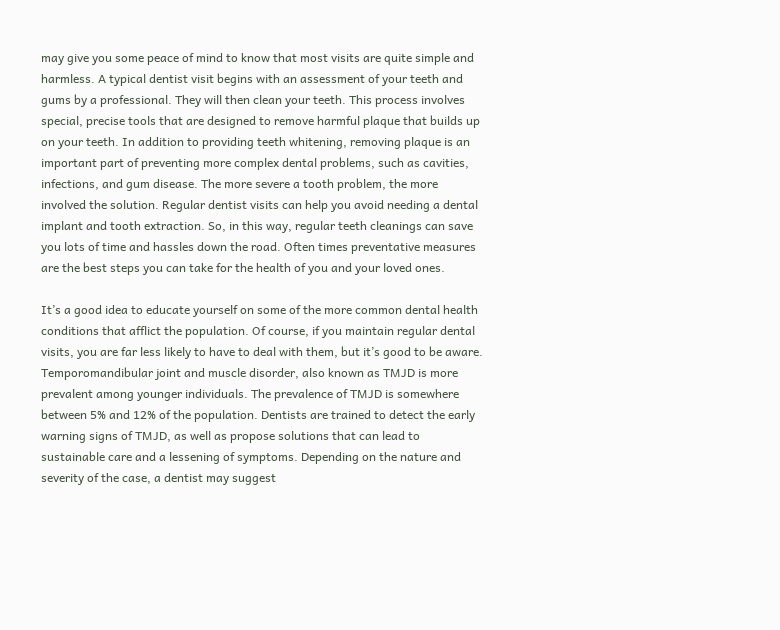may give you some peace of mind to know that most visits are quite simple and harmless. A typical dentist visit begins with an assessment of your teeth and gums by a professional. They will then clean your teeth. This process involves special, precise tools that are designed to remove harmful plaque that builds up on your teeth. In addition to providing teeth whitening, removing plaque is an important part of preventing more complex dental problems, such as cavities, infections, and gum disease. The more severe a tooth problem, the more involved the solution. Regular dentist visits can help you avoid needing a dental implant and tooth extraction. So, in this way, regular teeth cleanings can save you lots of time and hassles down the road. Often times preventative measures are the best steps you can take for the health of you and your loved ones.

It’s a good idea to educate yourself on some of the more common dental health conditions that afflict the population. Of course, if you maintain regular dental visits, you are far less likely to have to deal with them, but it’s good to be aware. Temporomandibular joint and muscle disorder, also known as TMJD is more prevalent among younger individuals. The prevalence of TMJD is somewhere between 5% and 12% of the population. Dentists are trained to detect the early warning signs of TMJD, as well as propose solutions that can lead to sustainable care and a lessening of symptoms. Depending on the nature and severity of the case, a dentist may suggest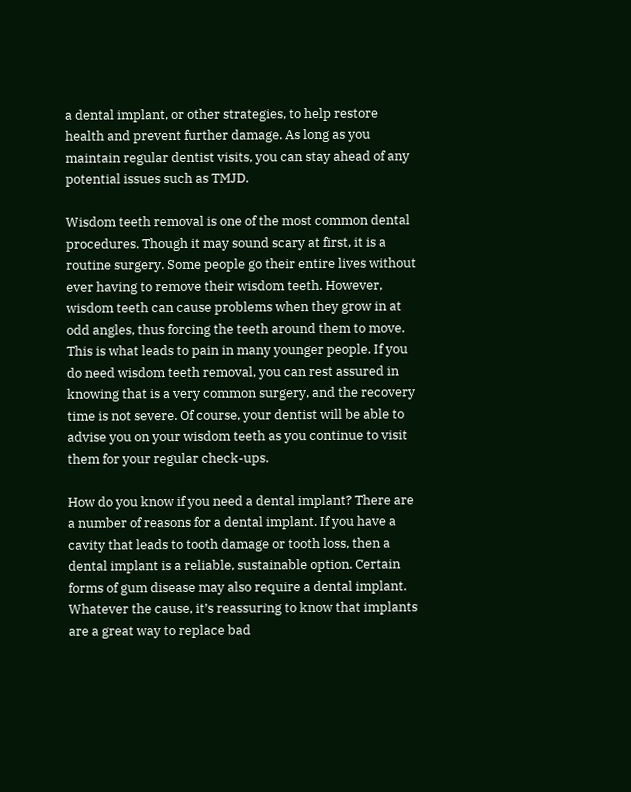a dental implant, or other strategies, to help restore health and prevent further damage. As long as you maintain regular dentist visits, you can stay ahead of any potential issues such as TMJD.

Wisdom teeth removal is one of the most common dental procedures. Though it may sound scary at first, it is a routine surgery. Some people go their entire lives without ever having to remove their wisdom teeth. However, wisdom teeth can cause problems when they grow in at odd angles, thus forcing the teeth around them to move. This is what leads to pain in many younger people. If you do need wisdom teeth removal, you can rest assured in knowing that is a very common surgery, and the recovery time is not severe. Of course, your dentist will be able to advise you on your wisdom teeth as you continue to visit them for your regular check-ups.

How do you know if you need a dental implant? There are a number of reasons for a dental implant. If you have a cavity that leads to tooth damage or tooth loss, then a dental implant is a reliable, sustainable option. Certain forms of gum disease may also require a dental implant. Whatever the cause, it’s reassuring to know that implants are a great way to replace bad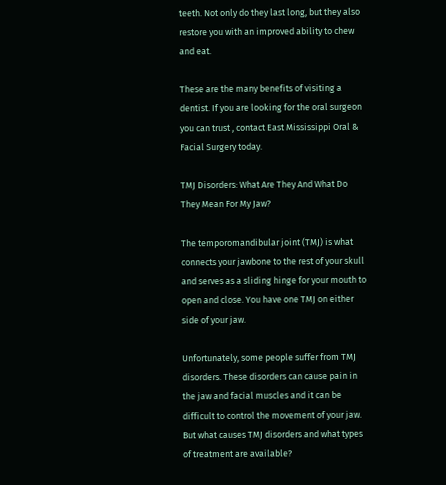teeth. Not only do they last long, but they also restore you with an improved ability to chew and eat.

These are the many benefits of visiting a dentist. If you are looking for the oral surgeon you can trust , contact East Mississippi Oral & Facial Surgery today.

TMJ Disorders: What Are They And What Do They Mean For My Jaw?

The temporomandibular joint (TMJ) is what connects your jawbone to the rest of your skull and serves as a sliding hinge for your mouth to open and close. You have one TMJ on either side of your jaw.

Unfortunately, some people suffer from TMJ disorders. These disorders can cause pain in the jaw and facial muscles and it can be difficult to control the movement of your jaw. But what causes TMJ disorders and what types of treatment are available?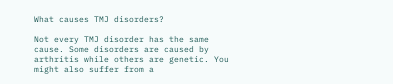What causes TMJ disorders?

Not every TMJ disorder has the same cause. Some disorders are caused by arthritis while others are genetic. You might also suffer from a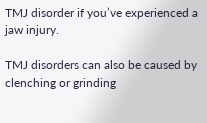TMJ disorder if you’ve experienced a jaw injury.

TMJ disorders can also be caused by clenching or grinding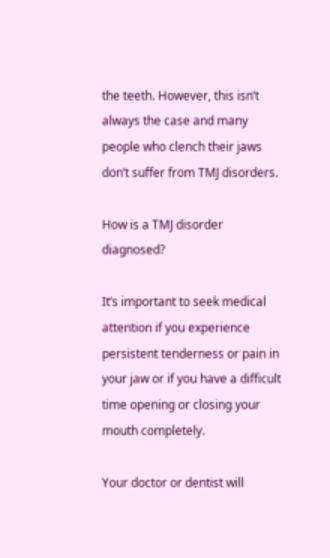the teeth. However, this isn’t always the case and many people who clench their jaws don’t suffer from TMJ disorders.

How is a TMJ disorder diagnosed?

It’s important to seek medical attention if you experience persistent tenderness or pain in your jaw or if you have a difficult time opening or closing your mouth completely.

Your doctor or dentist will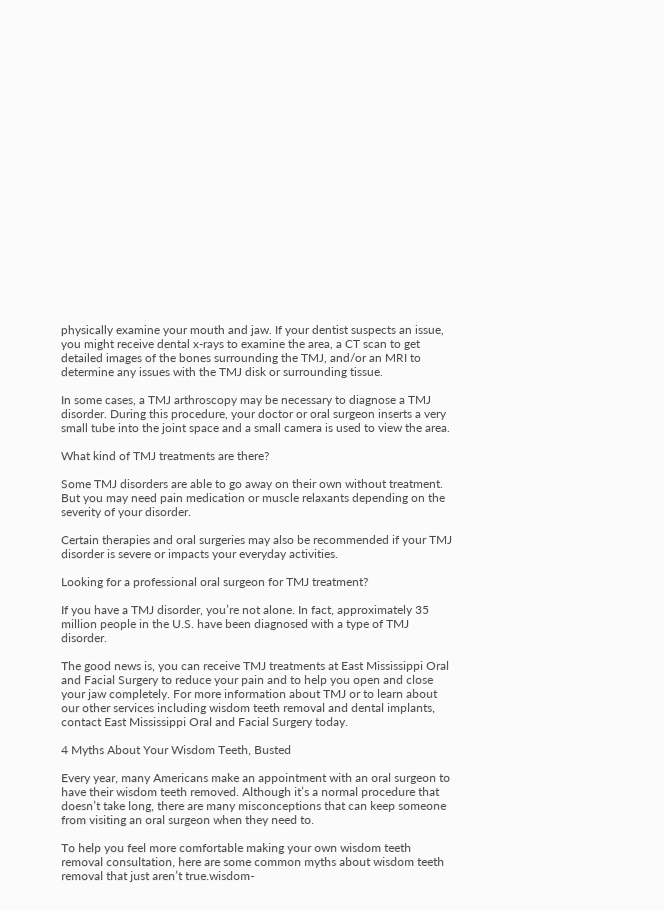physically examine your mouth and jaw. If your dentist suspects an issue, you might receive dental x-rays to examine the area, a CT scan to get detailed images of the bones surrounding the TMJ, and/or an MRI to determine any issues with the TMJ disk or surrounding tissue.

In some cases, a TMJ arthroscopy may be necessary to diagnose a TMJ disorder. During this procedure, your doctor or oral surgeon inserts a very small tube into the joint space and a small camera is used to view the area.

What kind of TMJ treatments are there?

Some TMJ disorders are able to go away on their own without treatment. But you may need pain medication or muscle relaxants depending on the severity of your disorder.

Certain therapies and oral surgeries may also be recommended if your TMJ disorder is severe or impacts your everyday activities.

Looking for a professional oral surgeon for TMJ treatment?

If you have a TMJ disorder, you’re not alone. In fact, approximately 35 million people in the U.S. have been diagnosed with a type of TMJ disorder.

The good news is, you can receive TMJ treatments at East Mississippi Oral and Facial Surgery to reduce your pain and to help you open and close your jaw completely. For more information about TMJ or to learn about our other services including wisdom teeth removal and dental implants, contact East Mississippi Oral and Facial Surgery today.

4 Myths About Your Wisdom Teeth, Busted

Every year, many Americans make an appointment with an oral surgeon to have their wisdom teeth removed. Although it’s a normal procedure that doesn’t take long, there are many misconceptions that can keep someone from visiting an oral surgeon when they need to.

To help you feel more comfortable making your own wisdom teeth removal consultation, here are some common myths about wisdom teeth removal that just aren’t true.wisdom-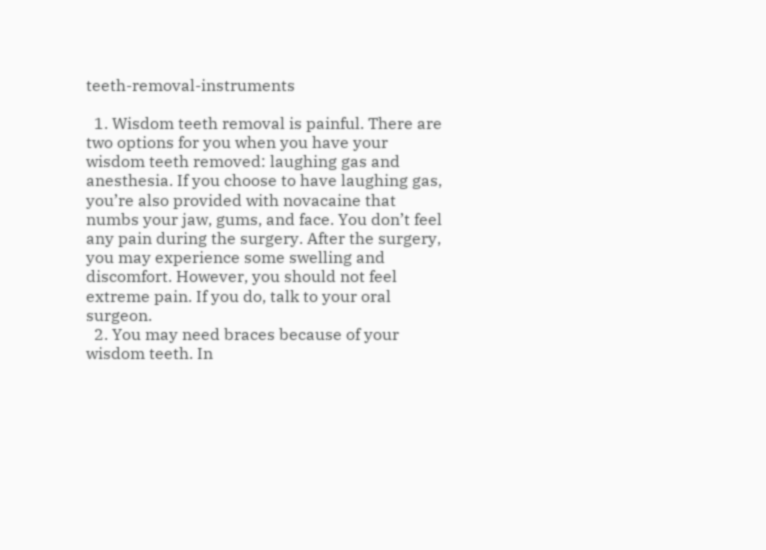teeth-removal-instruments

  1. Wisdom teeth removal is painful. There are two options for you when you have your wisdom teeth removed: laughing gas and anesthesia. If you choose to have laughing gas, you’re also provided with novacaine that numbs your jaw, gums, and face. You don’t feel any pain during the surgery. After the surgery, you may experience some swelling and discomfort. However, you should not feel extreme pain. If you do, talk to your oral surgeon.
  2. You may need braces because of your wisdom teeth. In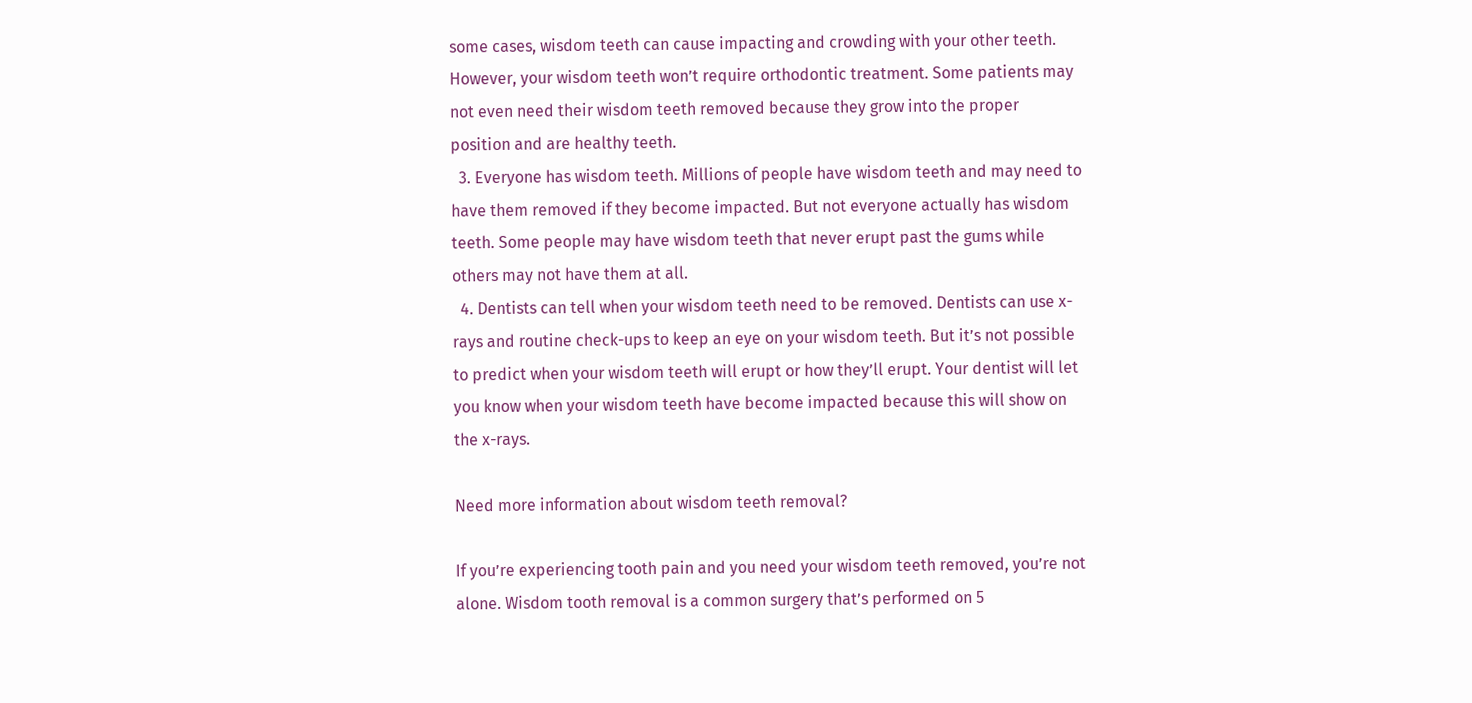some cases, wisdom teeth can cause impacting and crowding with your other teeth. However, your wisdom teeth won’t require orthodontic treatment. Some patients may not even need their wisdom teeth removed because they grow into the proper position and are healthy teeth.
  3. Everyone has wisdom teeth. Millions of people have wisdom teeth and may need to have them removed if they become impacted. But not everyone actually has wisdom teeth. Some people may have wisdom teeth that never erupt past the gums while others may not have them at all.
  4. Dentists can tell when your wisdom teeth need to be removed. Dentists can use x-rays and routine check-ups to keep an eye on your wisdom teeth. But it’s not possible to predict when your wisdom teeth will erupt or how they’ll erupt. Your dentist will let you know when your wisdom teeth have become impacted because this will show on the x-rays.

Need more information about wisdom teeth removal?

If you’re experiencing tooth pain and you need your wisdom teeth removed, you’re not alone. Wisdom tooth removal is a common surgery that’s performed on 5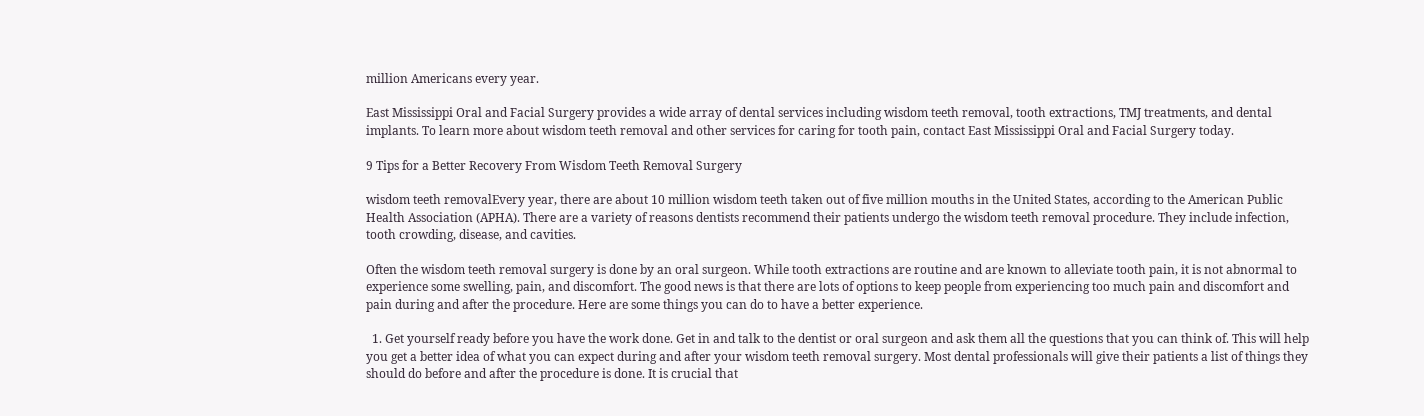million Americans every year.

East Mississippi Oral and Facial Surgery provides a wide array of dental services including wisdom teeth removal, tooth extractions, TMJ treatments, and dental implants. To learn more about wisdom teeth removal and other services for caring for tooth pain, contact East Mississippi Oral and Facial Surgery today.

9 Tips for a Better Recovery From Wisdom Teeth Removal Surgery

wisdom teeth removalEvery year, there are about 10 million wisdom teeth taken out of five million mouths in the United States, according to the American Public Health Association (APHA). There are a variety of reasons dentists recommend their patients undergo the wisdom teeth removal procedure. They include infection, tooth crowding, disease, and cavities.

Often the wisdom teeth removal surgery is done by an oral surgeon. While tooth extractions are routine and are known to alleviate tooth pain, it is not abnormal to experience some swelling, pain, and discomfort. The good news is that there are lots of options to keep people from experiencing too much pain and discomfort and pain during and after the procedure. Here are some things you can do to have a better experience.

  1. Get yourself ready before you have the work done. Get in and talk to the dentist or oral surgeon and ask them all the questions that you can think of. This will help you get a better idea of what you can expect during and after your wisdom teeth removal surgery. Most dental professionals will give their patients a list of things they should do before and after the procedure is done. It is crucial that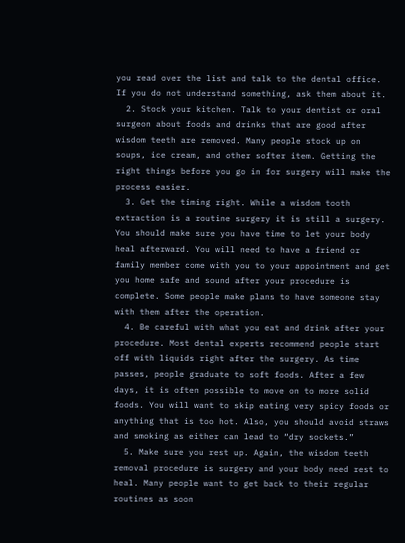you read over the list and talk to the dental office. If you do not understand something, ask them about it.
  2. Stock your kitchen. Talk to your dentist or oral surgeon about foods and drinks that are good after wisdom teeth are removed. Many people stock up on soups, ice cream, and other softer item. Getting the right things before you go in for surgery will make the process easier.
  3. Get the timing right. While a wisdom tooth extraction is a routine surgery it is still a surgery. You should make sure you have time to let your body heal afterward. You will need to have a friend or family member come with you to your appointment and get you home safe and sound after your procedure is complete. Some people make plans to have someone stay with them after the operation.
  4. Be careful with what you eat and drink after your procedure. Most dental experts recommend people start off with liquids right after the surgery. As time passes, people graduate to soft foods. After a few days, it is often possible to move on to more solid foods. You will want to skip eating very spicy foods or anything that is too hot. Also, you should avoid straws and smoking as either can lead to “dry sockets.”
  5. Make sure you rest up. Again, the wisdom teeth removal procedure is surgery and your body need rest to heal. Many people want to get back to their regular routines as soon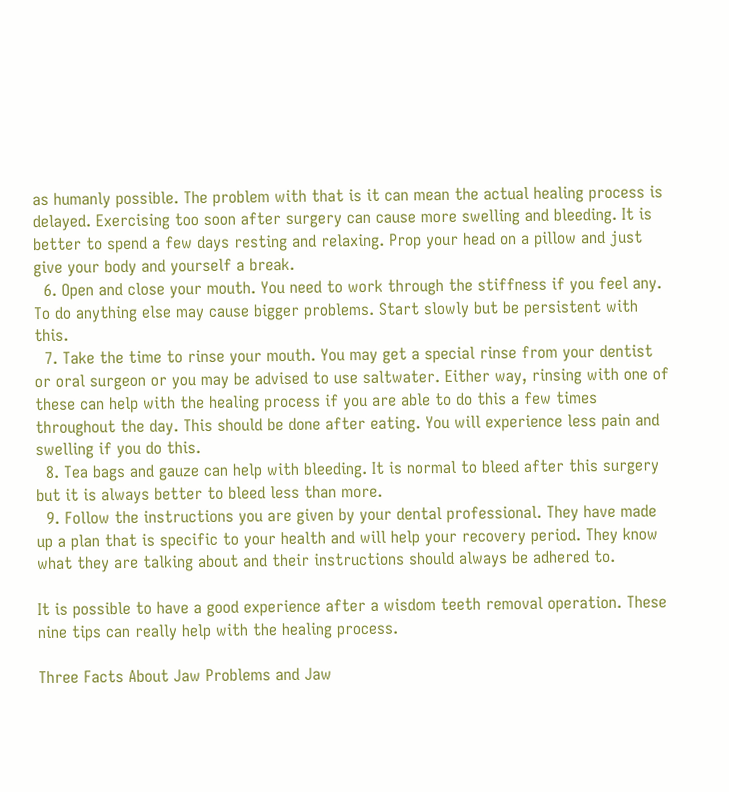as humanly possible. The problem with that is it can mean the actual healing process is delayed. Exercising too soon after surgery can cause more swelling and bleeding. It is better to spend a few days resting and relaxing. Prop your head on a pillow and just give your body and yourself a break.
  6. Open and close your mouth. You need to work through the stiffness if you feel any. To do anything else may cause bigger problems. Start slowly but be persistent with this.
  7. Take the time to rinse your mouth. You may get a special rinse from your dentist or oral surgeon or you may be advised to use saltwater. Either way, rinsing with one of these can help with the healing process if you are able to do this a few times throughout the day. This should be done after eating. You will experience less pain and swelling if you do this.
  8. Tea bags and gauze can help with bleeding. It is normal to bleed after this surgery but it is always better to bleed less than more.
  9. Follow the instructions you are given by your dental professional. They have made up a plan that is specific to your health and will help your recovery period. They know what they are talking about and their instructions should always be adhered to.

It is possible to have a good experience after a wisdom teeth removal operation. These nine tips can really help with the healing process.

Three Facts About Jaw Problems and Jaw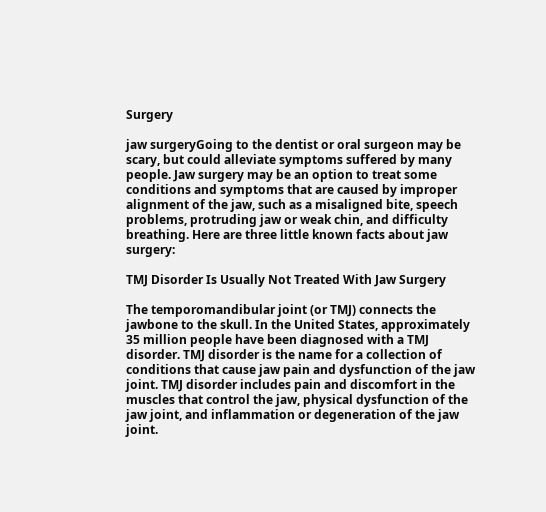Surgery

jaw surgeryGoing to the dentist or oral surgeon may be scary, but could alleviate symptoms suffered by many people. Jaw surgery may be an option to treat some conditions and symptoms that are caused by improper alignment of the jaw, such as a misaligned bite, speech problems, protruding jaw or weak chin, and difficulty breathing. Here are three little known facts about jaw surgery:

TMJ Disorder Is Usually Not Treated With Jaw Surgery

The temporomandibular joint (or TMJ) connects the jawbone to the skull. In the United States, approximately 35 million people have been diagnosed with a TMJ disorder. TMJ disorder is the name for a collection of conditions that cause jaw pain and dysfunction of the jaw joint. TMJ disorder includes pain and discomfort in the muscles that control the jaw, physical dysfunction of the jaw joint, and inflammation or degeneration of the jaw joint.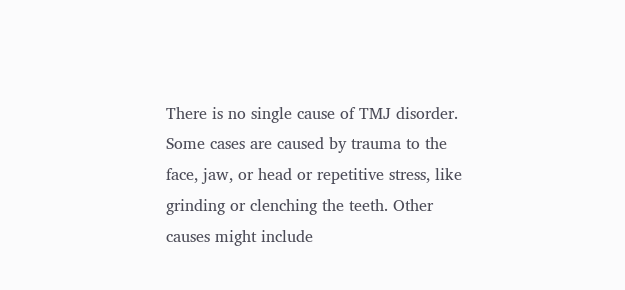There is no single cause of TMJ disorder. Some cases are caused by trauma to the face, jaw, or head or repetitive stress, like grinding or clenching the teeth. Other causes might include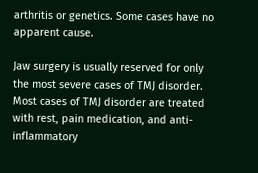arthritis or genetics. Some cases have no apparent cause.

Jaw surgery is usually reserved for only the most severe cases of TMJ disorder. Most cases of TMJ disorder are treated with rest, pain medication, and anti-inflammatory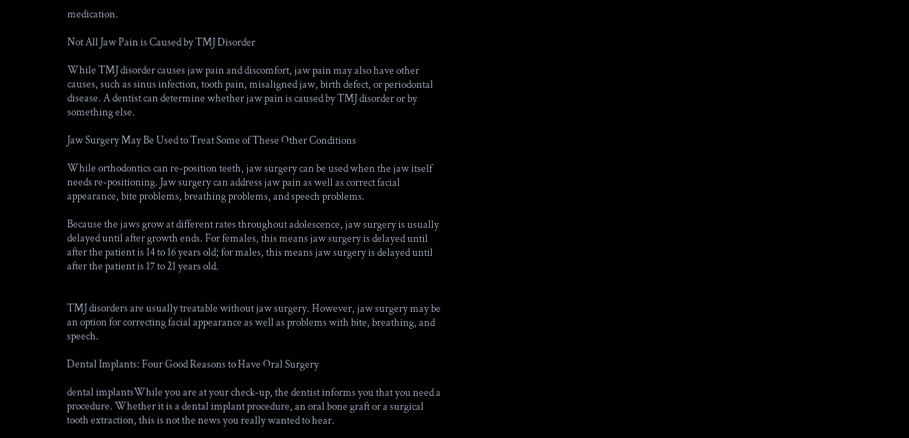medication.

Not All Jaw Pain is Caused by TMJ Disorder

While TMJ disorder causes jaw pain and discomfort, jaw pain may also have other causes, such as sinus infection, tooth pain, misaligned jaw, birth defect, or periodontal disease. A dentist can determine whether jaw pain is caused by TMJ disorder or by something else.

Jaw Surgery May Be Used to Treat Some of These Other Conditions

While orthodontics can re-position teeth, jaw surgery can be used when the jaw itself needs re-positioning. Jaw surgery can address jaw pain as well as correct facial appearance, bite problems, breathing problems, and speech problems.

Because the jaws grow at different rates throughout adolescence, jaw surgery is usually delayed until after growth ends. For females, this means jaw surgery is delayed until after the patient is 14 to 16 years old; for males, this means jaw surgery is delayed until after the patient is 17 to 21 years old.


TMJ disorders are usually treatable without jaw surgery. However, jaw surgery may be an option for correcting facial appearance as well as problems with bite, breathing, and speech.

Dental Implants: Four Good Reasons to Have Oral Surgery

dental implantsWhile you are at your check-up, the dentist informs you that you need a procedure. Whether it is a dental implant procedure, an oral bone graft or a surgical tooth extraction, this is not the news you really wanted to hear.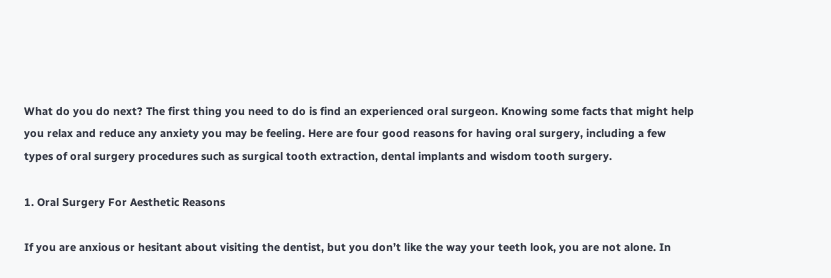What do you do next? The first thing you need to do is find an experienced oral surgeon. Knowing some facts that might help you relax and reduce any anxiety you may be feeling. Here are four good reasons for having oral surgery, including a few types of oral surgery procedures such as surgical tooth extraction, dental implants and wisdom tooth surgery.

1. Oral Surgery For Aesthetic Reasons

If you are anxious or hesitant about visiting the dentist, but you don’t like the way your teeth look, you are not alone. In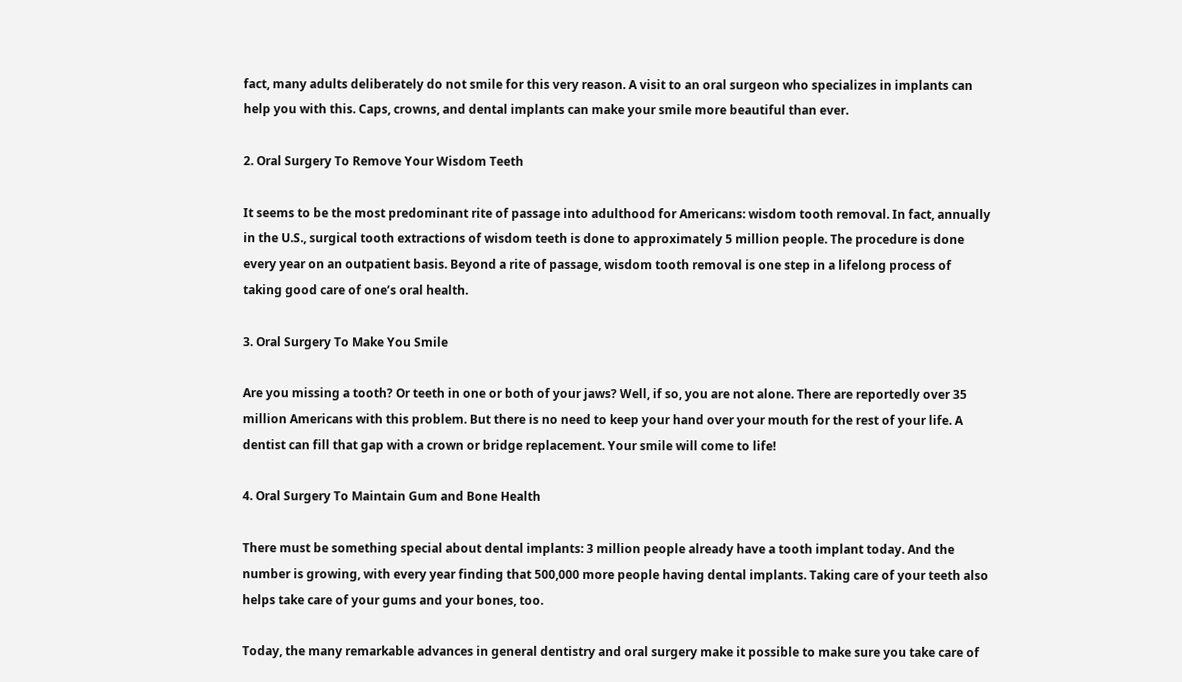fact, many adults deliberately do not smile for this very reason. A visit to an oral surgeon who specializes in implants can help you with this. Caps, crowns, and dental implants can make your smile more beautiful than ever.

2. Oral Surgery To Remove Your Wisdom Teeth

It seems to be the most predominant rite of passage into adulthood for Americans: wisdom tooth removal. In fact, annually in the U.S., surgical tooth extractions of wisdom teeth is done to approximately 5 million people. The procedure is done every year on an outpatient basis. Beyond a rite of passage, wisdom tooth removal is one step in a lifelong process of taking good care of one’s oral health.

3. Oral Surgery To Make You Smile

Are you missing a tooth? Or teeth in one or both of your jaws? Well, if so, you are not alone. There are reportedly over 35 million Americans with this problem. But there is no need to keep your hand over your mouth for the rest of your life. A dentist can fill that gap with a crown or bridge replacement. Your smile will come to life!

4. Oral Surgery To Maintain Gum and Bone Health

There must be something special about dental implants: 3 million people already have a tooth implant today. And the number is growing, with every year finding that 500,000 more people having dental implants. Taking care of your teeth also helps take care of your gums and your bones, too.

Today, the many remarkable advances in general dentistry and oral surgery make it possible to make sure you take care of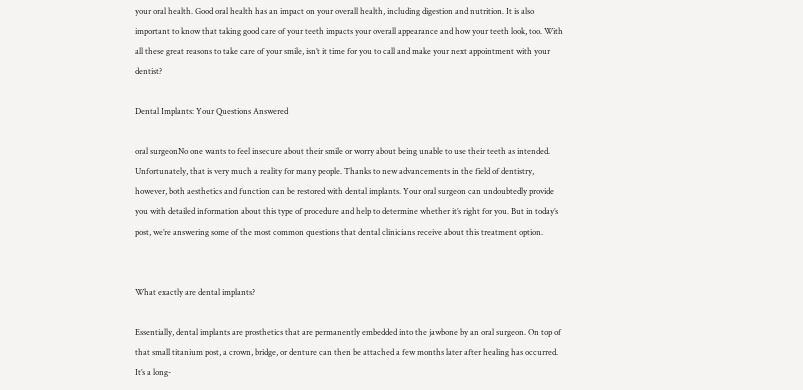your oral health. Good oral health has an impact on your overall health, including digestion and nutrition. It is also important to know that taking good care of your teeth impacts your overall appearance and how your teeth look, too. With all these great reasons to take care of your smile, isn’t it time for you to call and make your next appointment with your dentist?

Dental Implants: Your Questions Answered

oral surgeonNo one wants to feel insecure about their smile or worry about being unable to use their teeth as intended. Unfortunately, that is very much a reality for many people. Thanks to new advancements in the field of dentistry, however, both aesthetics and function can be restored with dental implants. Your oral surgeon can undoubtedly provide you with detailed information about this type of procedure and help to determine whether it’s right for you. But in today’s post, we’re answering some of the most common questions that dental clinicians receive about this treatment option.


What exactly are dental implants?

Essentially, dental implants are prosthetics that are permanently embedded into the jawbone by an oral surgeon. On top of that small titanium post, a crown, bridge, or denture can then be attached a few months later after healing has occurred. It’s a long-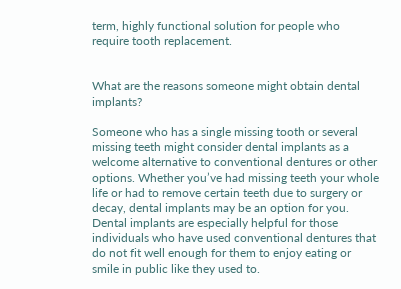term, highly functional solution for people who require tooth replacement.


What are the reasons someone might obtain dental implants?

Someone who has a single missing tooth or several missing teeth might consider dental implants as a welcome alternative to conventional dentures or other options. Whether you’ve had missing teeth your whole life or had to remove certain teeth due to surgery or decay, dental implants may be an option for you.  Dental implants are especially helpful for those individuals who have used conventional dentures that do not fit well enough for them to enjoy eating or smile in public like they used to.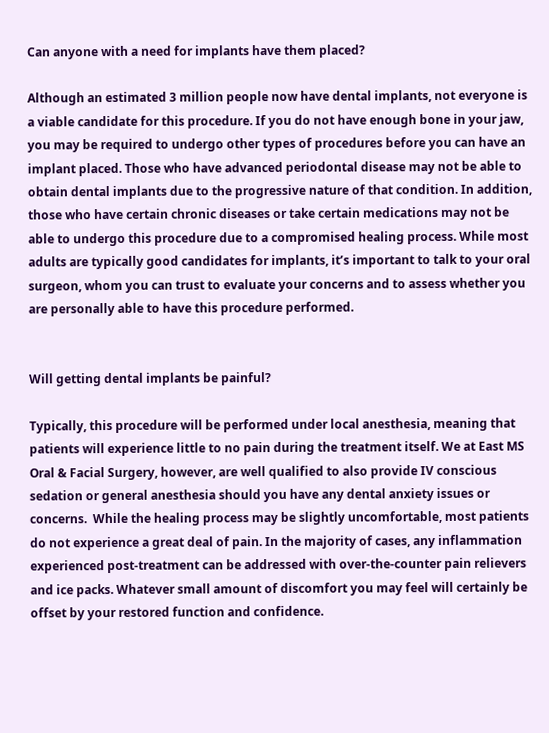Can anyone with a need for implants have them placed?

Although an estimated 3 million people now have dental implants, not everyone is a viable candidate for this procedure. If you do not have enough bone in your jaw, you may be required to undergo other types of procedures before you can have an implant placed. Those who have advanced periodontal disease may not be able to obtain dental implants due to the progressive nature of that condition. In addition, those who have certain chronic diseases or take certain medications may not be able to undergo this procedure due to a compromised healing process. While most adults are typically good candidates for implants, it’s important to talk to your oral surgeon, whom you can trust to evaluate your concerns and to assess whether you are personally able to have this procedure performed.


Will getting dental implants be painful?

Typically, this procedure will be performed under local anesthesia, meaning that patients will experience little to no pain during the treatment itself. We at East MS Oral & Facial Surgery, however, are well qualified to also provide IV conscious sedation or general anesthesia should you have any dental anxiety issues or concerns.  While the healing process may be slightly uncomfortable, most patients do not experience a great deal of pain. In the majority of cases, any inflammation experienced post-treatment can be addressed with over-the-counter pain relievers and ice packs. Whatever small amount of discomfort you may feel will certainly be offset by your restored function and confidence.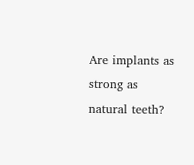Are implants as strong as natural teeth?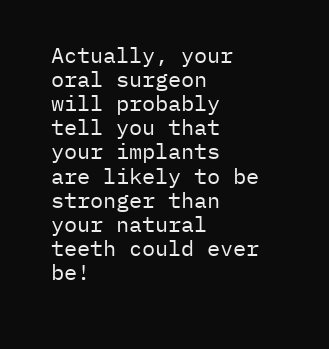Actually, your oral surgeon will probably tell you that your implants are likely to be stronger than your natural teeth could ever be!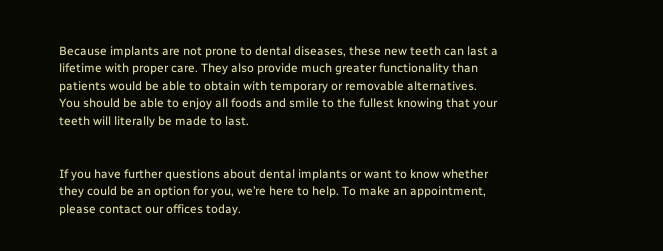Because implants are not prone to dental diseases, these new teeth can last a lifetime with proper care. They also provide much greater functionality than patients would be able to obtain with temporary or removable alternatives. You should be able to enjoy all foods and smile to the fullest knowing that your teeth will literally be made to last.


If you have further questions about dental implants or want to know whether they could be an option for you, we’re here to help. To make an appointment, please contact our offices today.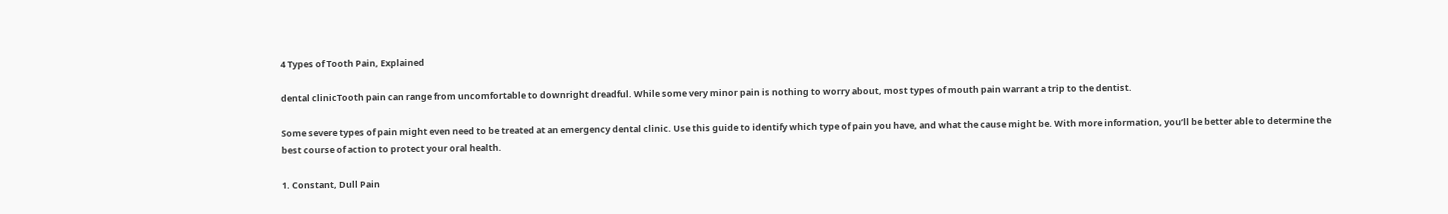4 Types of Tooth Pain, Explained

dental clinicTooth pain can range from uncomfortable to downright dreadful. While some very minor pain is nothing to worry about, most types of mouth pain warrant a trip to the dentist.

Some severe types of pain might even need to be treated at an emergency dental clinic. Use this guide to identify which type of pain you have, and what the cause might be. With more information, you’ll be better able to determine the best course of action to protect your oral health.

1. Constant, Dull Pain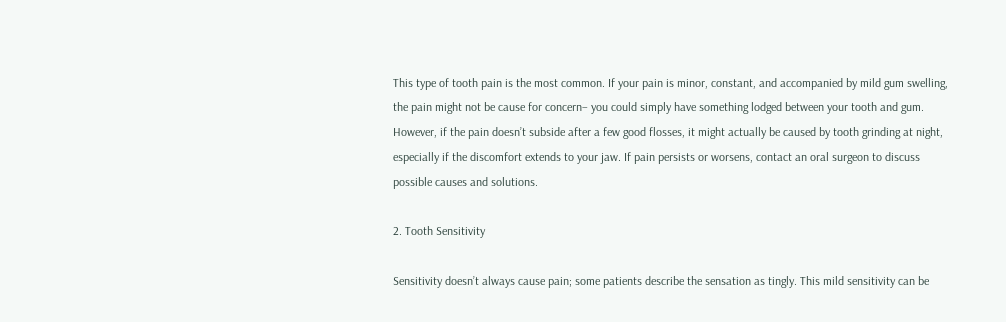This type of tooth pain is the most common. If your pain is minor, constant, and accompanied by mild gum swelling, the pain might not be cause for concern– you could simply have something lodged between your tooth and gum. However, if the pain doesn’t subside after a few good flosses, it might actually be caused by tooth grinding at night, especially if the discomfort extends to your jaw. If pain persists or worsens, contact an oral surgeon to discuss possible causes and solutions.

2. Tooth Sensitivity

Sensitivity doesn’t always cause pain; some patients describe the sensation as tingly. This mild sensitivity can be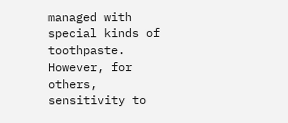managed with special kinds of toothpaste. However, for others, sensitivity to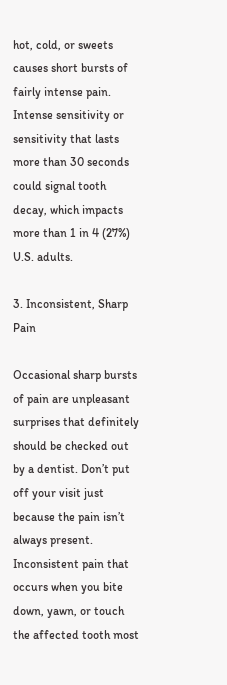hot, cold, or sweets causes short bursts of fairly intense pain. Intense sensitivity or sensitivity that lasts more than 30 seconds could signal tooth decay, which impacts more than 1 in 4 (27%) U.S. adults.

3. Inconsistent, Sharp Pain

Occasional sharp bursts of pain are unpleasant surprises that definitely should be checked out by a dentist. Don’t put off your visit just because the pain isn’t always present. Inconsistent pain that occurs when you bite down, yawn, or touch the affected tooth most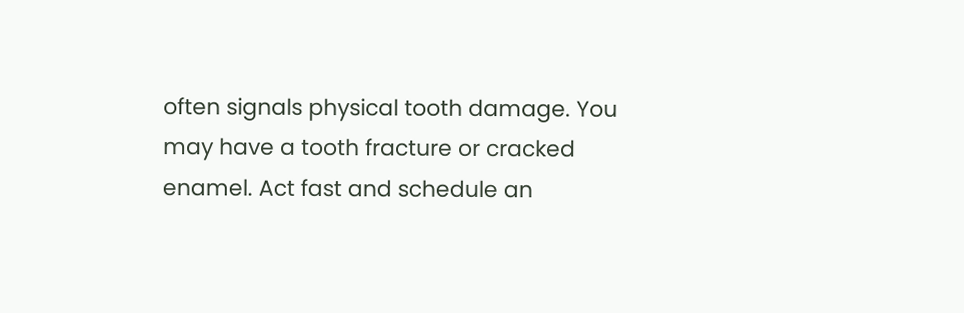often signals physical tooth damage. You may have a tooth fracture or cracked enamel. Act fast and schedule an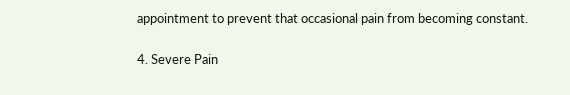appointment to prevent that occasional pain from becoming constant.

4. Severe Pain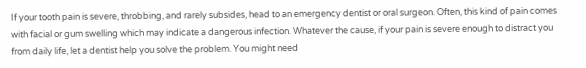If your tooth pain is severe, throbbing, and rarely subsides, head to an emergency dentist or oral surgeon. Often, this kind of pain comes with facial or gum swelling which may indicate a dangerous infection. Whatever the cause, if your pain is severe enough to distract you from daily life, let a dentist help you solve the problem. You might need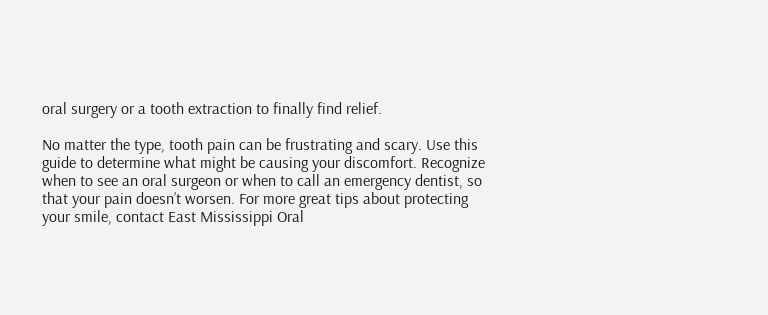oral surgery or a tooth extraction to finally find relief.

No matter the type, tooth pain can be frustrating and scary. Use this guide to determine what might be causing your discomfort. Recognize when to see an oral surgeon or when to call an emergency dentist, so that your pain doesn’t worsen. For more great tips about protecting your smile, contact East Mississippi Oral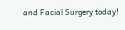and Facial Surgery today!